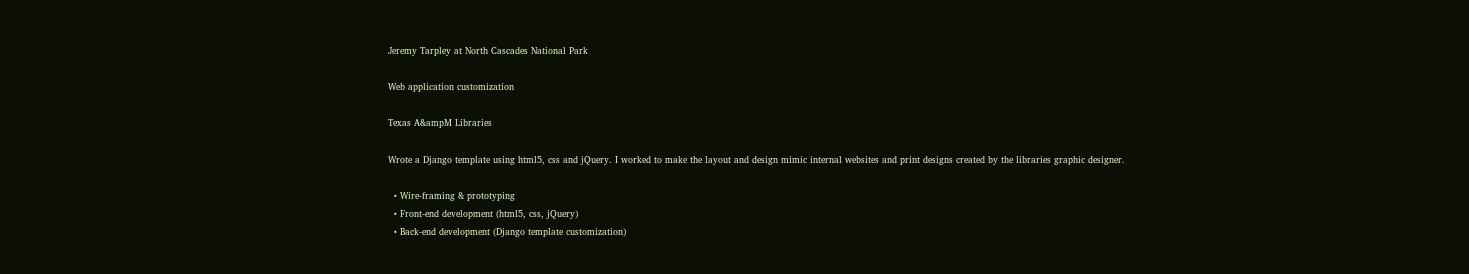Jeremy Tarpley at North Cascades National Park

Web application customization

Texas A&ampM Libraries

Wrote a Django template using html5, css and jQuery. I worked to make the layout and design mimic internal websites and print designs created by the libraries graphic designer.

  • Wire-framing & prototyping
  • Front-end development (html5, css, jQuery)
  • Back-end development (Django template customization)